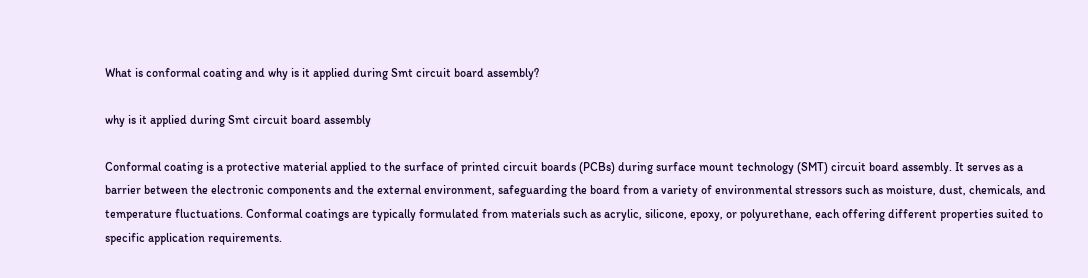What is conformal coating and why is it applied during Smt circuit board assembly?

why is it applied during Smt circuit board assembly

Conformal coating is a protective material applied to the surface of printed circuit boards (PCBs) during surface mount technology (SMT) circuit board assembly. It serves as a barrier between the electronic components and the external environment, safeguarding the board from a variety of environmental stressors such as moisture, dust, chemicals, and temperature fluctuations. Conformal coatings are typically formulated from materials such as acrylic, silicone, epoxy, or polyurethane, each offering different properties suited to specific application requirements.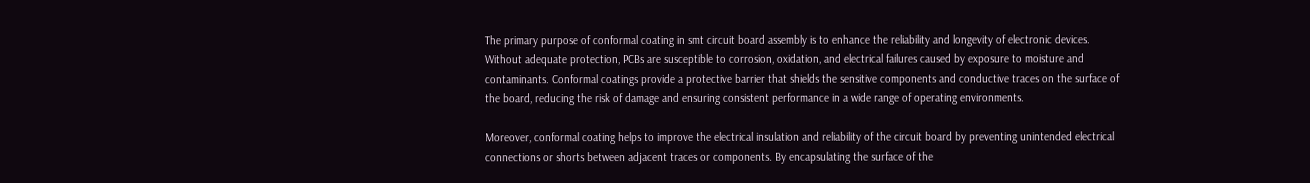The primary purpose of conformal coating in smt circuit board assembly is to enhance the reliability and longevity of electronic devices. Without adequate protection, PCBs are susceptible to corrosion, oxidation, and electrical failures caused by exposure to moisture and contaminants. Conformal coatings provide a protective barrier that shields the sensitive components and conductive traces on the surface of the board, reducing the risk of damage and ensuring consistent performance in a wide range of operating environments.

Moreover, conformal coating helps to improve the electrical insulation and reliability of the circuit board by preventing unintended electrical connections or shorts between adjacent traces or components. By encapsulating the surface of the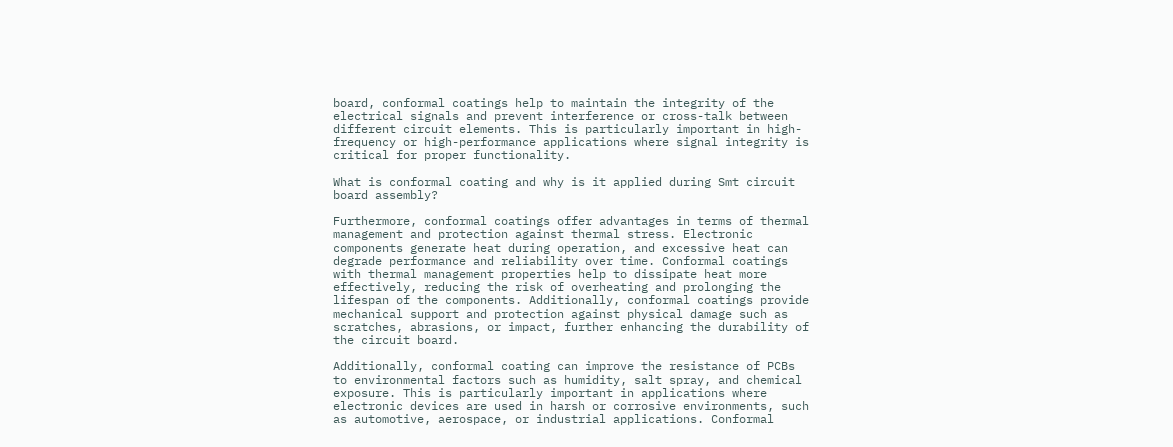board, conformal coatings help to maintain the integrity of the electrical signals and prevent interference or cross-talk between different circuit elements. This is particularly important in high-frequency or high-performance applications where signal integrity is critical for proper functionality.

What is conformal coating and why is it applied during Smt circuit board assembly?

Furthermore, conformal coatings offer advantages in terms of thermal management and protection against thermal stress. Electronic components generate heat during operation, and excessive heat can degrade performance and reliability over time. Conformal coatings with thermal management properties help to dissipate heat more effectively, reducing the risk of overheating and prolonging the lifespan of the components. Additionally, conformal coatings provide mechanical support and protection against physical damage such as scratches, abrasions, or impact, further enhancing the durability of the circuit board.

Additionally, conformal coating can improve the resistance of PCBs to environmental factors such as humidity, salt spray, and chemical exposure. This is particularly important in applications where electronic devices are used in harsh or corrosive environments, such as automotive, aerospace, or industrial applications. Conformal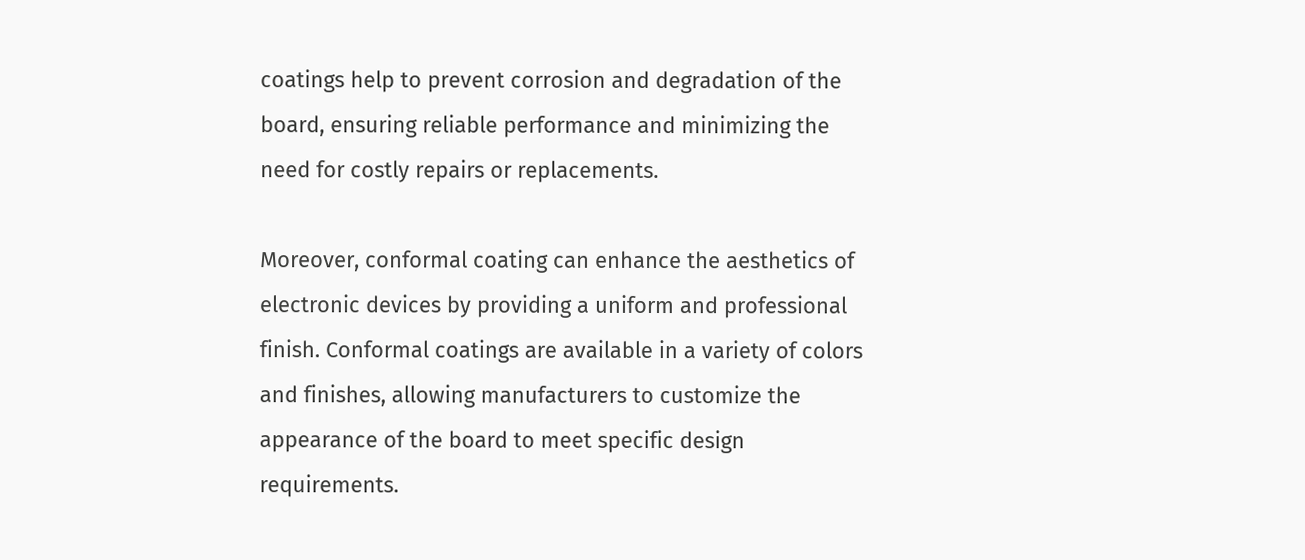coatings help to prevent corrosion and degradation of the board, ensuring reliable performance and minimizing the need for costly repairs or replacements.

Moreover, conformal coating can enhance the aesthetics of electronic devices by providing a uniform and professional finish. Conformal coatings are available in a variety of colors and finishes, allowing manufacturers to customize the appearance of the board to meet specific design requirements.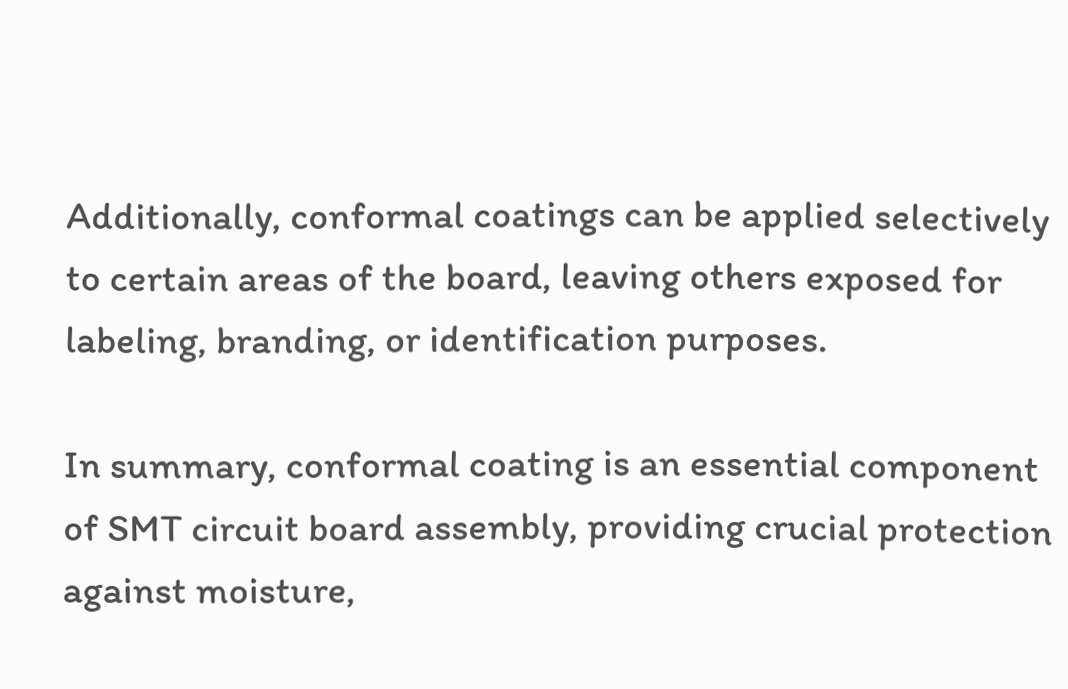Additionally, conformal coatings can be applied selectively to certain areas of the board, leaving others exposed for labeling, branding, or identification purposes.

In summary, conformal coating is an essential component of SMT circuit board assembly, providing crucial protection against moisture,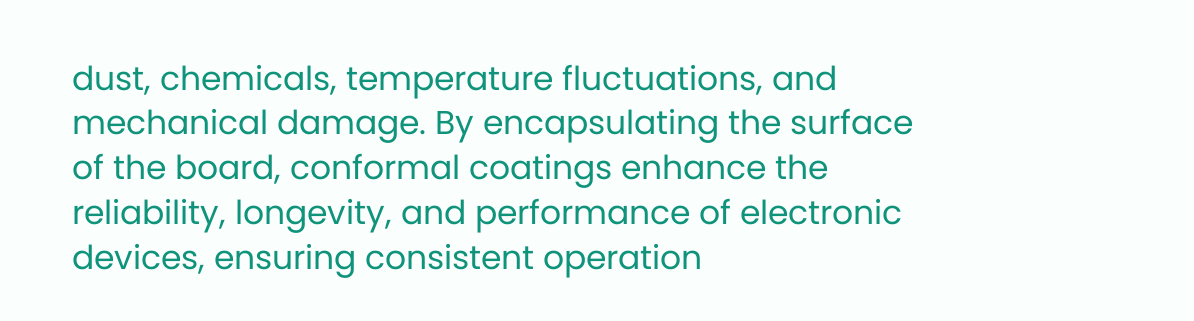dust, chemicals, temperature fluctuations, and mechanical damage. By encapsulating the surface of the board, conformal coatings enhance the reliability, longevity, and performance of electronic devices, ensuring consistent operation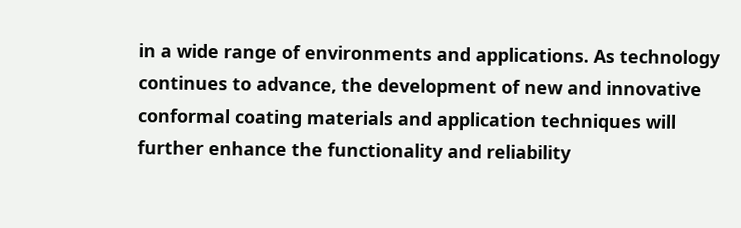in a wide range of environments and applications. As technology continues to advance, the development of new and innovative conformal coating materials and application techniques will further enhance the functionality and reliability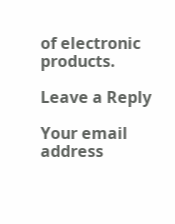of electronic products.

Leave a Reply

Your email address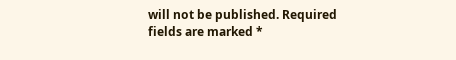will not be published. Required fields are marked *